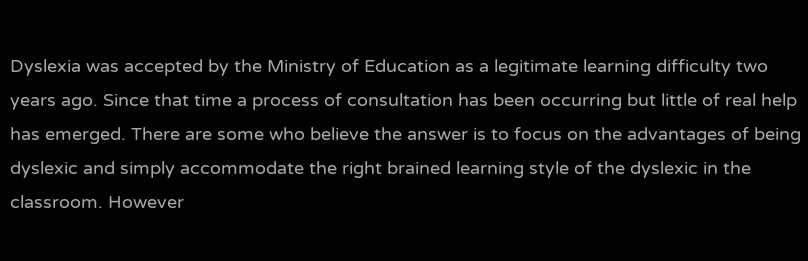Dyslexia was accepted by the Ministry of Education as a legitimate learning difficulty two years ago. Since that time a process of consultation has been occurring but little of real help has emerged. There are some who believe the answer is to focus on the advantages of being dyslexic and simply accommodate the right brained learning style of the dyslexic in the classroom. However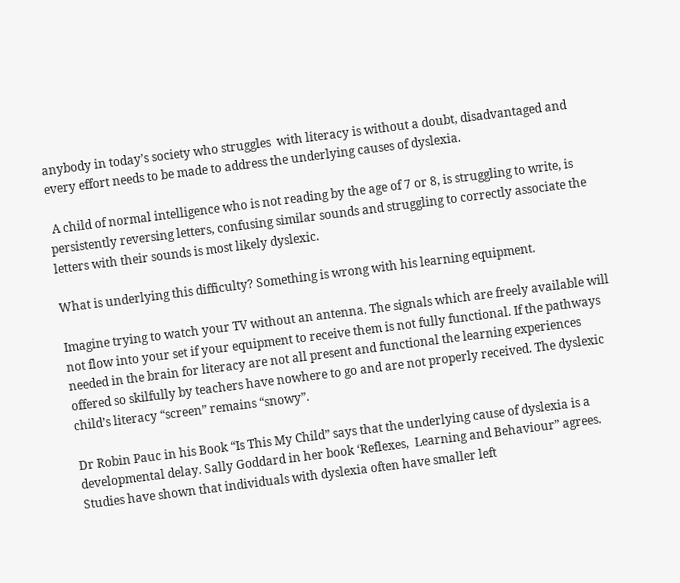anybody in today’s society who struggles  with literacy is without a doubt, disadvantaged and every effort needs to be made to address the underlying causes of dyslexia.

 A child of normal intelligence who is not reading by the age of 7 or 8, is struggling to write, is persistently reversing letters, confusing similar sounds and struggling to correctly associate the letters with their sounds is most likely dyslexic.

What is underlying this difficulty? Something is wrong with his learning equipment.

Imagine trying to watch your TV without an antenna. The signals which are freely available will not flow into your set if your equipment to receive them is not fully functional. If the pathways needed in the brain for literacy are not all present and functional the learning experiences offered so skilfully by teachers have nowhere to go and are not properly received. The dyslexic child’s literacy “screen” remains “snowy”.

Dr Robin Pauc in his Book “Is This My Child” says that the underlying cause of dyslexia is a developmental delay. Sally Goddard in her book ‘Reflexes,  Learning and Behaviour” agrees. Studies have shown that individuals with dyslexia often have smaller left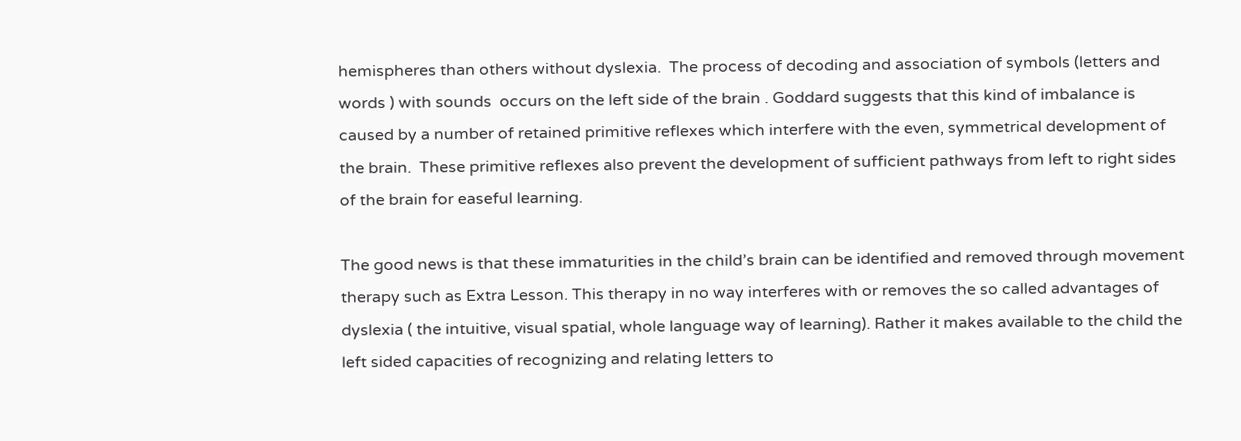hemispheres than others without dyslexia.  The process of decoding and association of symbols (letters and words ) with sounds  occurs on the left side of the brain . Goddard suggests that this kind of imbalance is caused by a number of retained primitive reflexes which interfere with the even, symmetrical development of the brain.  These primitive reflexes also prevent the development of sufficient pathways from left to right sides of the brain for easeful learning.

The good news is that these immaturities in the child’s brain can be identified and removed through movement therapy such as Extra Lesson. This therapy in no way interferes with or removes the so called advantages of dyslexia ( the intuitive, visual spatial, whole language way of learning). Rather it makes available to the child the left sided capacities of recognizing and relating letters to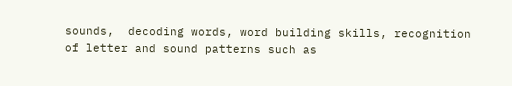sounds,  decoding words, word building skills, recognition of letter and sound patterns such as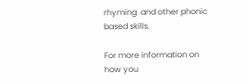rhyming  and other phonic based skills.

For more information on how you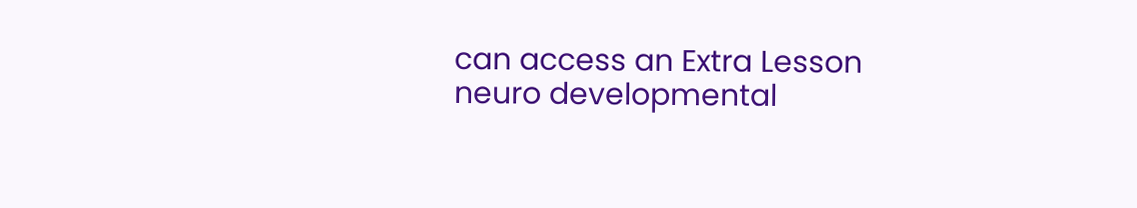can access an Extra Lesson neuro developmental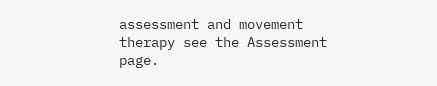assessment and movement therapy see the Assessment page.